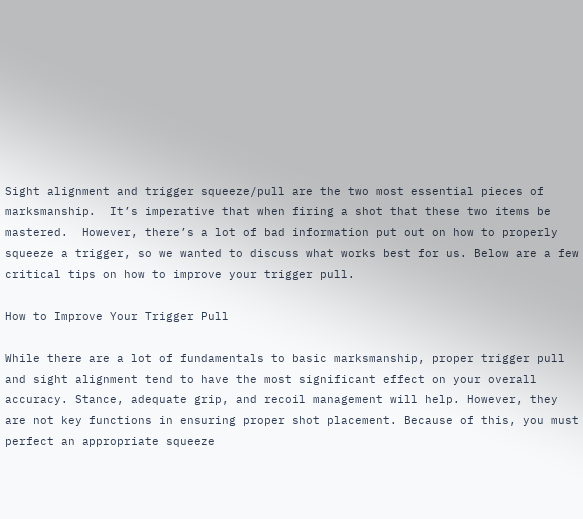Sight alignment and trigger squeeze/pull are the two most essential pieces of marksmanship.  It’s imperative that when firing a shot that these two items be mastered.  However, there’s a lot of bad information put out on how to properly squeeze a trigger, so we wanted to discuss what works best for us. Below are a few critical tips on how to improve your trigger pull.

How to Improve Your Trigger Pull

While there are a lot of fundamentals to basic marksmanship, proper trigger pull and sight alignment tend to have the most significant effect on your overall accuracy. Stance, adequate grip, and recoil management will help. However, they are not key functions in ensuring proper shot placement. Because of this, you must perfect an appropriate squeeze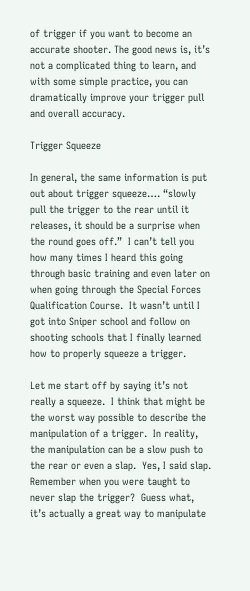of trigger if you want to become an accurate shooter. The good news is, it’s not a complicated thing to learn, and with some simple practice, you can dramatically improve your trigger pull and overall accuracy.

Trigger Squeeze

In general, the same information is put out about trigger squeeze…. “slowly pull the trigger to the rear until it releases, it should be a surprise when the round goes off.”  I can’t tell you how many times I heard this going through basic training and even later on when going through the Special Forces Qualification Course.  It wasn’t until I got into Sniper school and follow on shooting schools that I finally learned how to properly squeeze a trigger.

Let me start off by saying it’s not really a squeeze.  I think that might be the worst way possible to describe the manipulation of a trigger.  In reality, the manipulation can be a slow push to the rear or even a slap.  Yes, I said slap.  Remember when you were taught to never slap the trigger?  Guess what, it’s actually a great way to manipulate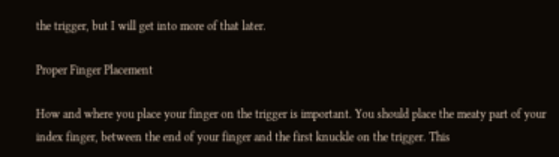the trigger, but I will get into more of that later.

Proper Finger Placement

How and where you place your finger on the trigger is important. You should place the meaty part of your index finger, between the end of your finger and the first knuckle on the trigger. This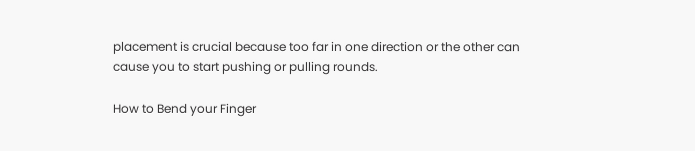placement is crucial because too far in one direction or the other can cause you to start pushing or pulling rounds.

How to Bend your Finger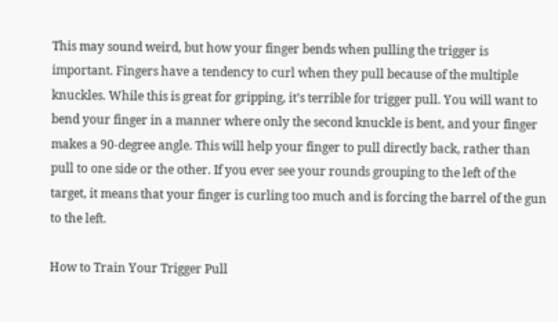This may sound weird, but how your finger bends when pulling the trigger is important. Fingers have a tendency to curl when they pull because of the multiple knuckles. While this is great for gripping, it’s terrible for trigger pull. You will want to bend your finger in a manner where only the second knuckle is bent, and your finger makes a 90-degree angle. This will help your finger to pull directly back, rather than pull to one side or the other. If you ever see your rounds grouping to the left of the target, it means that your finger is curling too much and is forcing the barrel of the gun to the left.

How to Train Your Trigger Pull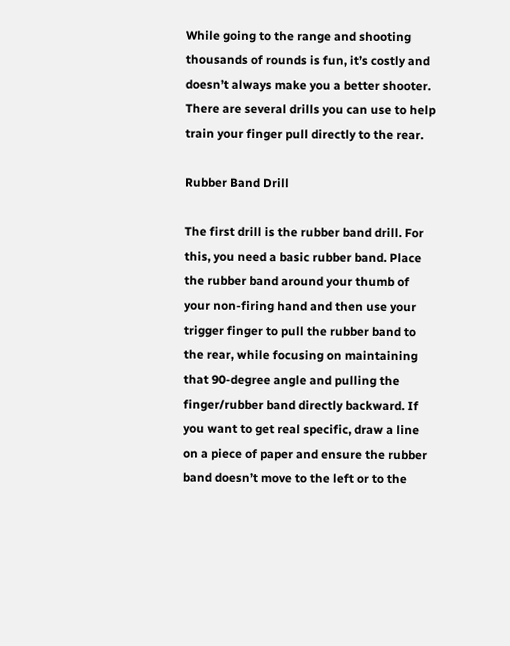While going to the range and shooting thousands of rounds is fun, it’s costly and doesn’t always make you a better shooter. There are several drills you can use to help train your finger pull directly to the rear.

Rubber Band Drill

The first drill is the rubber band drill. For this, you need a basic rubber band. Place the rubber band around your thumb of your non-firing hand and then use your trigger finger to pull the rubber band to the rear, while focusing on maintaining that 90-degree angle and pulling the finger/rubber band directly backward. If you want to get real specific, draw a line on a piece of paper and ensure the rubber band doesn’t move to the left or to the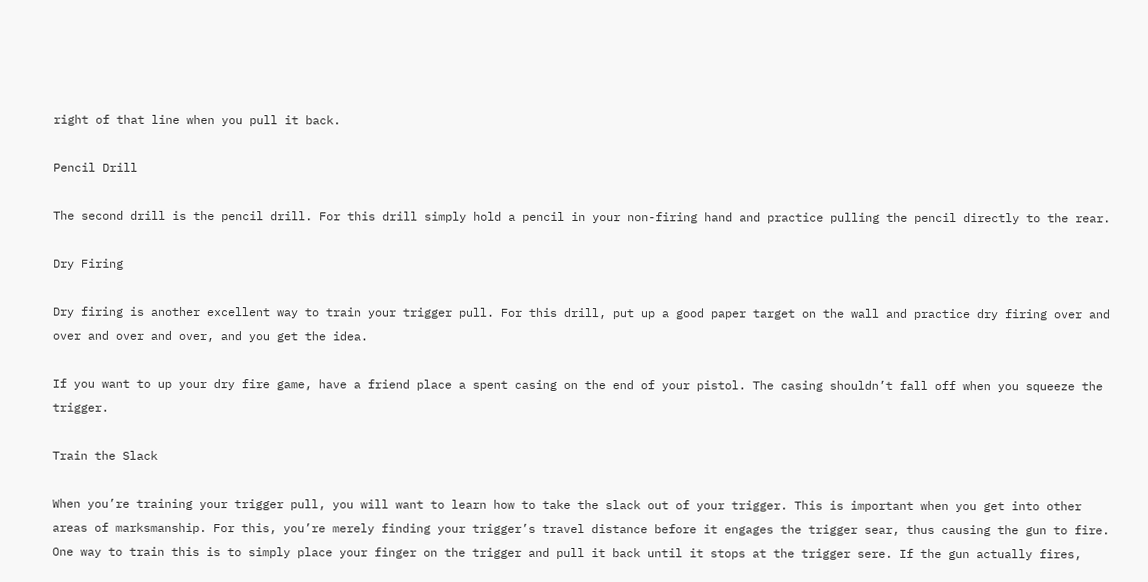right of that line when you pull it back.

Pencil Drill

The second drill is the pencil drill. For this drill simply hold a pencil in your non-firing hand and practice pulling the pencil directly to the rear.

Dry Firing

Dry firing is another excellent way to train your trigger pull. For this drill, put up a good paper target on the wall and practice dry firing over and over and over and over, and you get the idea.

If you want to up your dry fire game, have a friend place a spent casing on the end of your pistol. The casing shouldn’t fall off when you squeeze the trigger.

Train the Slack

When you’re training your trigger pull, you will want to learn how to take the slack out of your trigger. This is important when you get into other areas of marksmanship. For this, you’re merely finding your trigger’s travel distance before it engages the trigger sear, thus causing the gun to fire. One way to train this is to simply place your finger on the trigger and pull it back until it stops at the trigger sere. If the gun actually fires,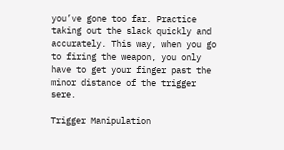you’ve gone too far. Practice taking out the slack quickly and accurately. This way, when you go to firing the weapon, you only have to get your finger past the minor distance of the trigger sere.

Trigger Manipulation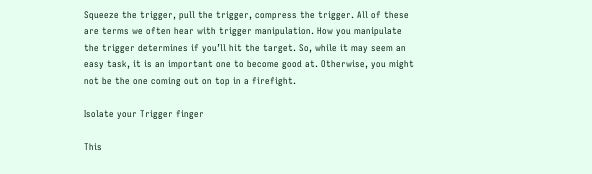Squeeze the trigger, pull the trigger, compress the trigger. All of these are terms we often hear with trigger manipulation. How you manipulate the trigger determines if you’ll hit the target. So, while it may seem an easy task, it is an important one to become good at. Otherwise, you might not be the one coming out on top in a firefight.

Isolate your Trigger finger

This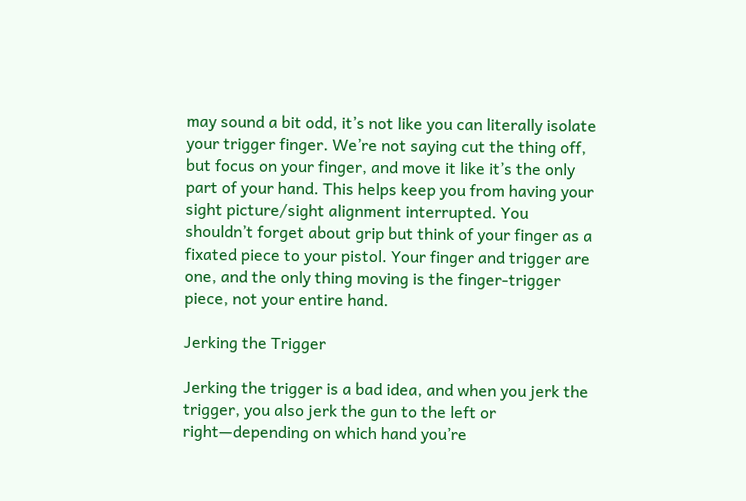may sound a bit odd, it’s not like you can literally isolate your trigger finger. We’re not saying cut the thing off, but focus on your finger, and move it like it’s the only part of your hand. This helps keep you from having your sight picture/sight alignment interrupted. You shouldn’t forget about grip but think of your finger as a fixated piece to your pistol. Your finger and trigger are one, and the only thing moving is the finger-trigger piece, not your entire hand.

Jerking the Trigger

Jerking the trigger is a bad idea, and when you jerk the trigger, you also jerk the gun to the left or right—depending on which hand you’re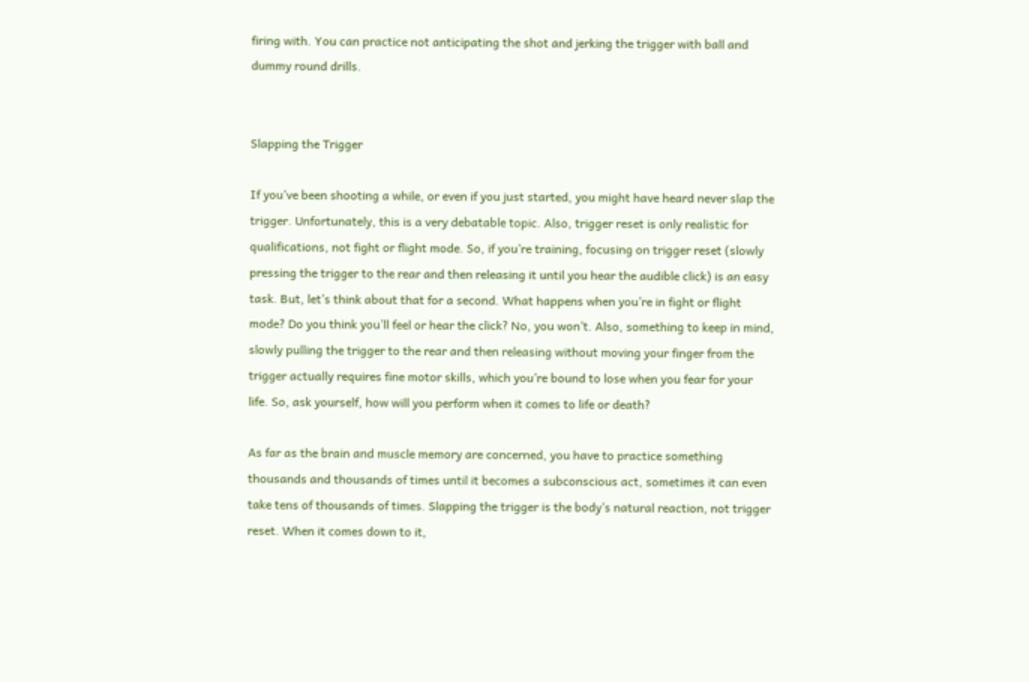firing with. You can practice not anticipating the shot and jerking the trigger with ball and dummy round drills.


Slapping the Trigger

If you’ve been shooting a while, or even if you just started, you might have heard never slap the trigger. Unfortunately, this is a very debatable topic. Also, trigger reset is only realistic for qualifications, not fight or flight mode. So, if you’re training, focusing on trigger reset (slowly pressing the trigger to the rear and then releasing it until you hear the audible click) is an easy task. But, let’s think about that for a second. What happens when you’re in fight or flight mode? Do you think you’ll feel or hear the click? No, you won’t. Also, something to keep in mind, slowly pulling the trigger to the rear and then releasing without moving your finger from the trigger actually requires fine motor skills, which you’re bound to lose when you fear for your life. So, ask yourself, how will you perform when it comes to life or death?

As far as the brain and muscle memory are concerned, you have to practice something thousands and thousands of times until it becomes a subconscious act, sometimes it can even take tens of thousands of times. Slapping the trigger is the body’s natural reaction, not trigger reset. When it comes down to it,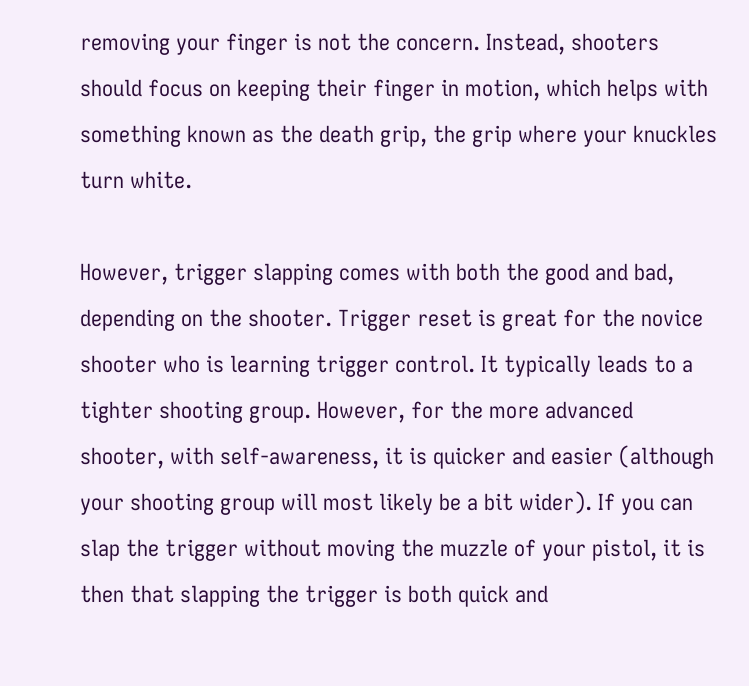removing your finger is not the concern. Instead, shooters should focus on keeping their finger in motion, which helps with something known as the death grip, the grip where your knuckles turn white.

However, trigger slapping comes with both the good and bad, depending on the shooter. Trigger reset is great for the novice shooter who is learning trigger control. It typically leads to a tighter shooting group. However, for the more advanced shooter, with self-awareness, it is quicker and easier (although your shooting group will most likely be a bit wider). If you can slap the trigger without moving the muzzle of your pistol, it is then that slapping the trigger is both quick and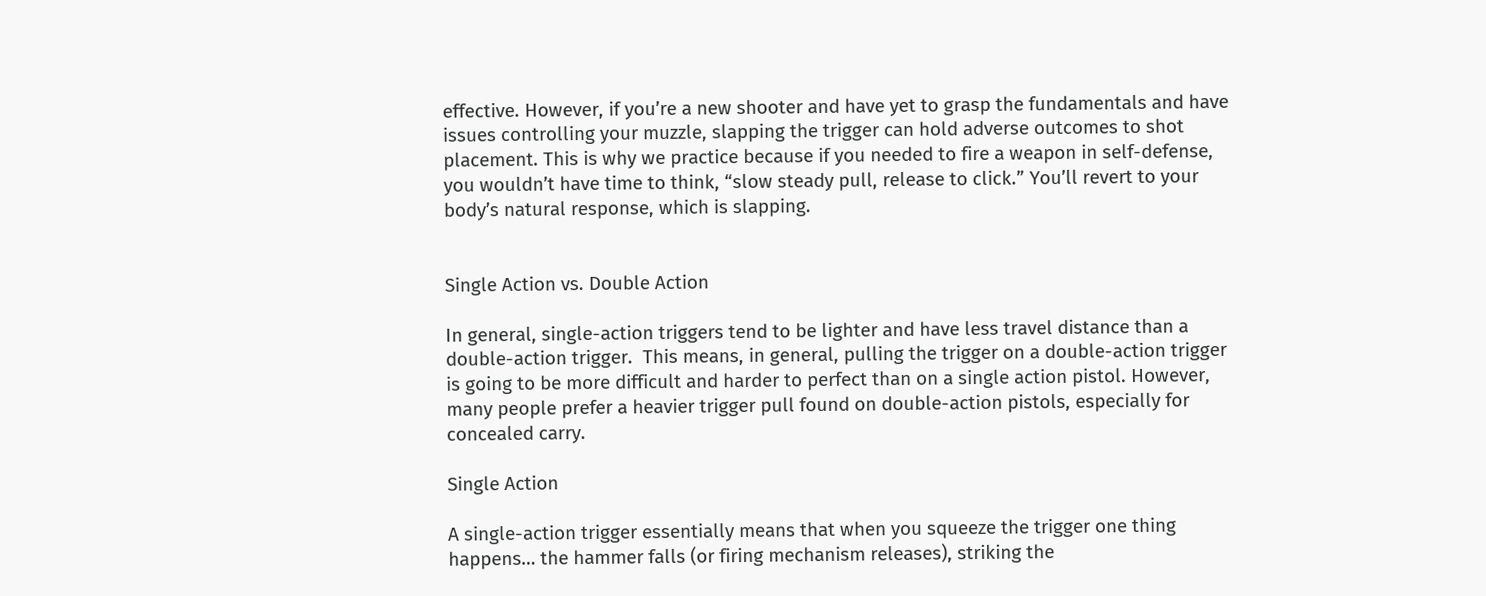effective. However, if you’re a new shooter and have yet to grasp the fundamentals and have issues controlling your muzzle, slapping the trigger can hold adverse outcomes to shot placement. This is why we practice because if you needed to fire a weapon in self-defense, you wouldn’t have time to think, “slow steady pull, release to click.” You’ll revert to your body’s natural response, which is slapping.


Single Action vs. Double Action

In general, single-action triggers tend to be lighter and have less travel distance than a double-action trigger.  This means, in general, pulling the trigger on a double-action trigger is going to be more difficult and harder to perfect than on a single action pistol. However, many people prefer a heavier trigger pull found on double-action pistols, especially for concealed carry.

Single Action

A single-action trigger essentially means that when you squeeze the trigger one thing happens… the hammer falls (or firing mechanism releases), striking the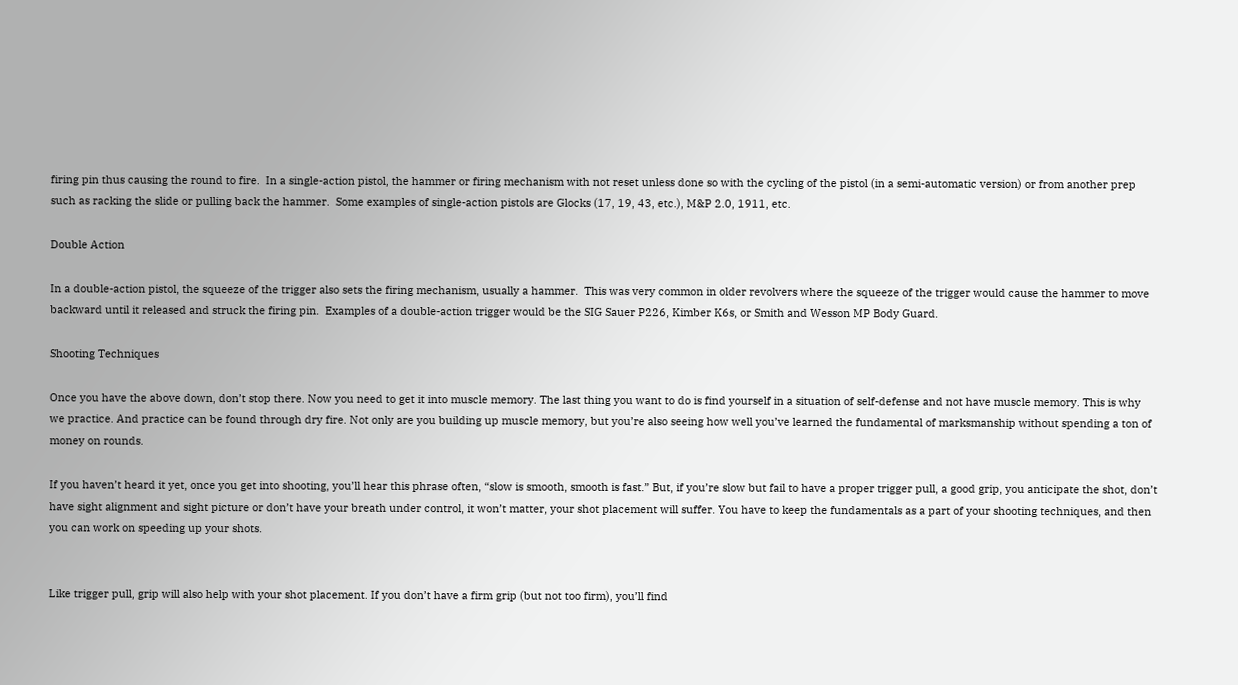firing pin thus causing the round to fire.  In a single-action pistol, the hammer or firing mechanism with not reset unless done so with the cycling of the pistol (in a semi-automatic version) or from another prep such as racking the slide or pulling back the hammer.  Some examples of single-action pistols are Glocks (17, 19, 43, etc.), M&P 2.0, 1911, etc.

Double Action

In a double-action pistol, the squeeze of the trigger also sets the firing mechanism, usually a hammer.  This was very common in older revolvers where the squeeze of the trigger would cause the hammer to move backward until it released and struck the firing pin.  Examples of a double-action trigger would be the SIG Sauer P226, Kimber K6s, or Smith and Wesson MP Body Guard.

Shooting Techniques

Once you have the above down, don’t stop there. Now you need to get it into muscle memory. The last thing you want to do is find yourself in a situation of self-defense and not have muscle memory. This is why we practice. And practice can be found through dry fire. Not only are you building up muscle memory, but you’re also seeing how well you’ve learned the fundamental of marksmanship without spending a ton of money on rounds.

If you haven’t heard it yet, once you get into shooting, you’ll hear this phrase often, “slow is smooth, smooth is fast.” But, if you’re slow but fail to have a proper trigger pull, a good grip, you anticipate the shot, don’t have sight alignment and sight picture or don’t have your breath under control, it won’t matter, your shot placement will suffer. You have to keep the fundamentals as a part of your shooting techniques, and then you can work on speeding up your shots.


Like trigger pull, grip will also help with your shot placement. If you don’t have a firm grip (but not too firm), you’ll find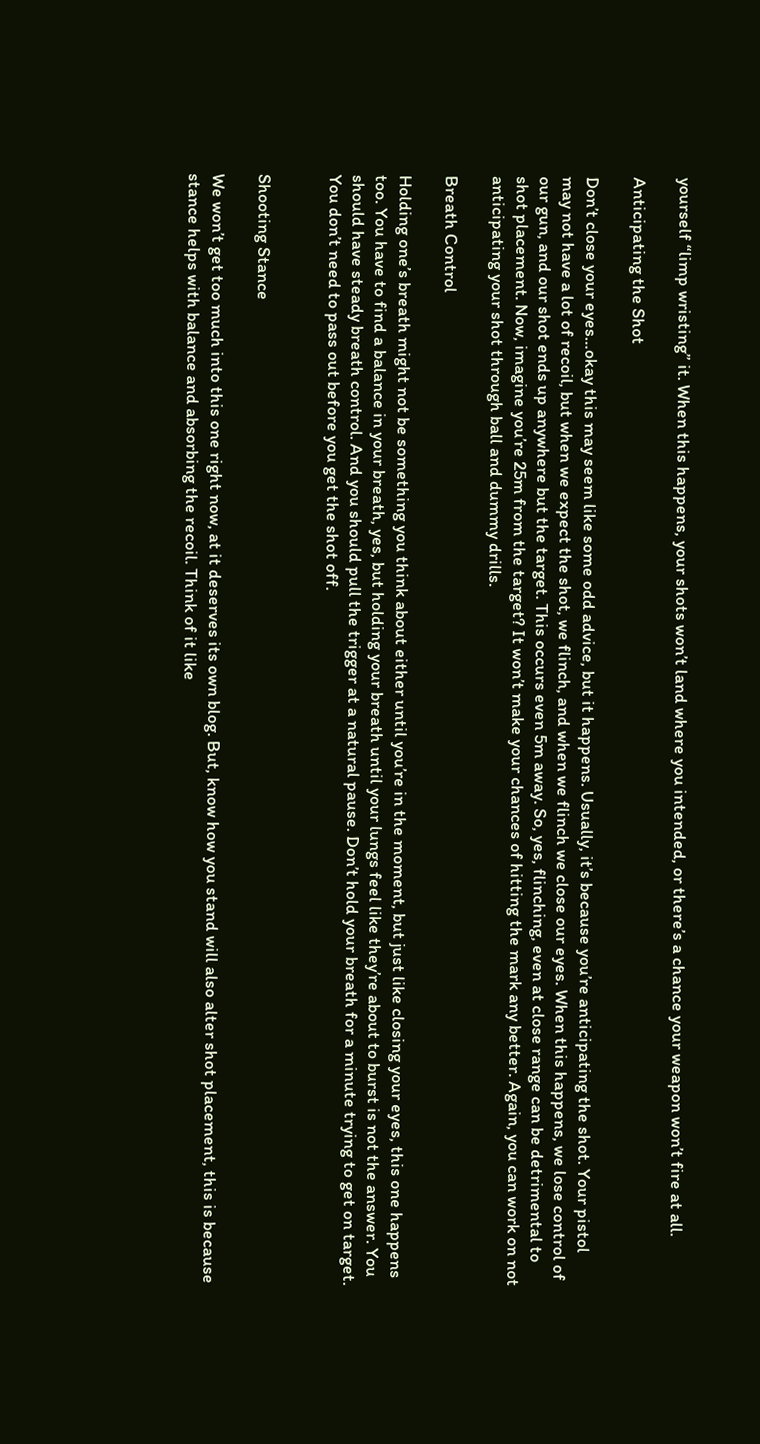yourself “limp wristing” it. When this happens, your shots won’t land where you intended, or there’s a chance your weapon won’t fire at all.

Anticipating the Shot

Don’t close your eyes…okay this may seem like some odd advice, but it happens. Usually, it’s because you’re anticipating the shot. Your pistol may not have a lot of recoil, but when we expect the shot, we flinch, and when we flinch we close our eyes. When this happens, we lose control of our gun, and our shot ends up anywhere but the target. This occurs even 5m away. So, yes, flinching, even at close range can be detrimental to shot placement. Now, imagine you’re 25m from the target? It won’t make your chances of hitting the mark any better. Again, you can work on not anticipating your shot through ball and dummy drills.

Breath Control

Holding one’s breath might not be something you think about either until you’re in the moment, but just like closing your eyes, this one happens too. You have to find a balance in your breath, yes, but holding your breath until your lungs feel like they’re about to burst is not the answer. You should have steady breath control. And you should pull the trigger at a natural pause. Don’t hold your breath for a minute trying to get on target. You don’t need to pass out before you get the shot off.


Shooting Stance

We won’t get too much into this one right now, at it deserves its own blog. But, know how you stand will also alter shot placement, this is because stance helps with balance and absorbing the recoil. Think of it like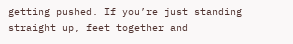getting pushed. If you’re just standing straight up, feet together and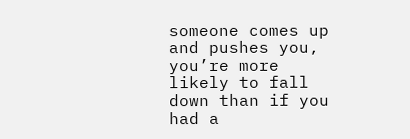someone comes up and pushes you, you’re more likely to fall down than if you had a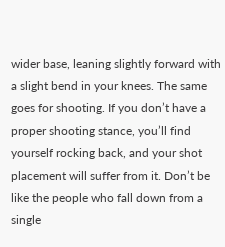wider base, leaning slightly forward with a slight bend in your knees. The same goes for shooting. If you don’t have a proper shooting stance, you’ll find yourself rocking back, and your shot placement will suffer from it. Don’t be like the people who fall down from a single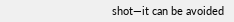shot—it can be avoided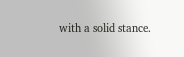with a solid stance.